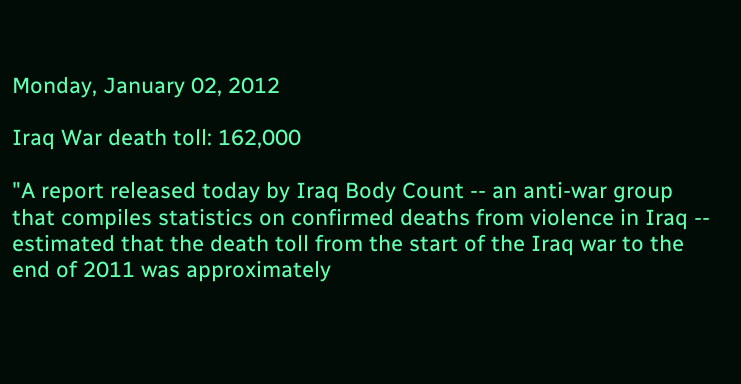Monday, January 02, 2012

Iraq War death toll: 162,000

"A report released today by Iraq Body Count -- an anti-war group that compiles statistics on confirmed deaths from violence in Iraq -- estimated that the death toll from the start of the Iraq war to the end of 2011 was approximately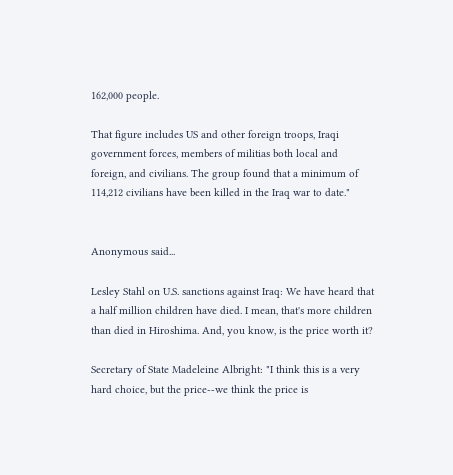162,000 people.

That figure includes US and other foreign troops, Iraqi government forces, members of militias both local and foreign, and civilians. The group found that a minimum of 114,212 civilians have been killed in the Iraq war to date."


Anonymous said...

Lesley Stahl on U.S. sanctions against Iraq: We have heard that a half million children have died. I mean, that's more children than died in Hiroshima. And, you know, is the price worth it?

Secretary of State Madeleine Albright: "I think this is a very hard choice, but the price--we think the price is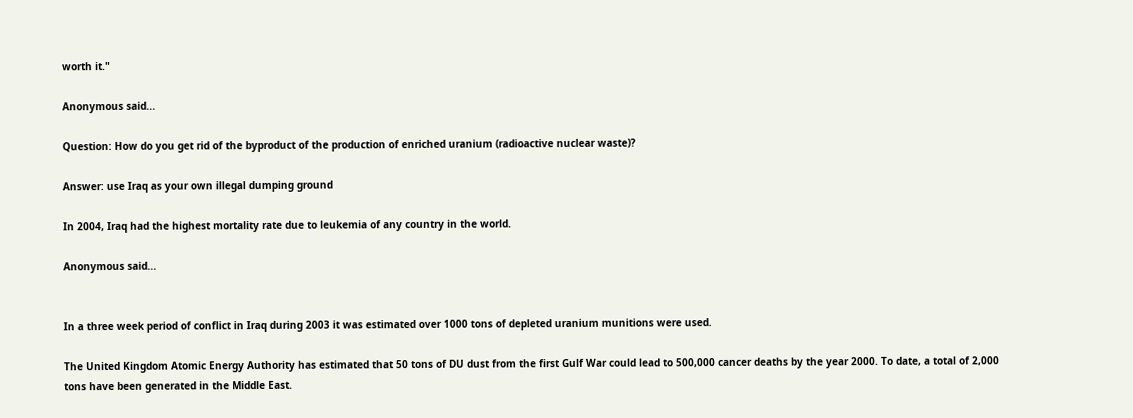worth it."

Anonymous said...

Question: How do you get rid of the byproduct of the production of enriched uranium (radioactive nuclear waste)?

Answer: use Iraq as your own illegal dumping ground

In 2004, Iraq had the highest mortality rate due to leukemia of any country in the world.

Anonymous said...


In a three week period of conflict in Iraq during 2003 it was estimated over 1000 tons of depleted uranium munitions were used.

The United Kingdom Atomic Energy Authority has estimated that 50 tons of DU dust from the first Gulf War could lead to 500,000 cancer deaths by the year 2000. To date, a total of 2,000 tons have been generated in the Middle East.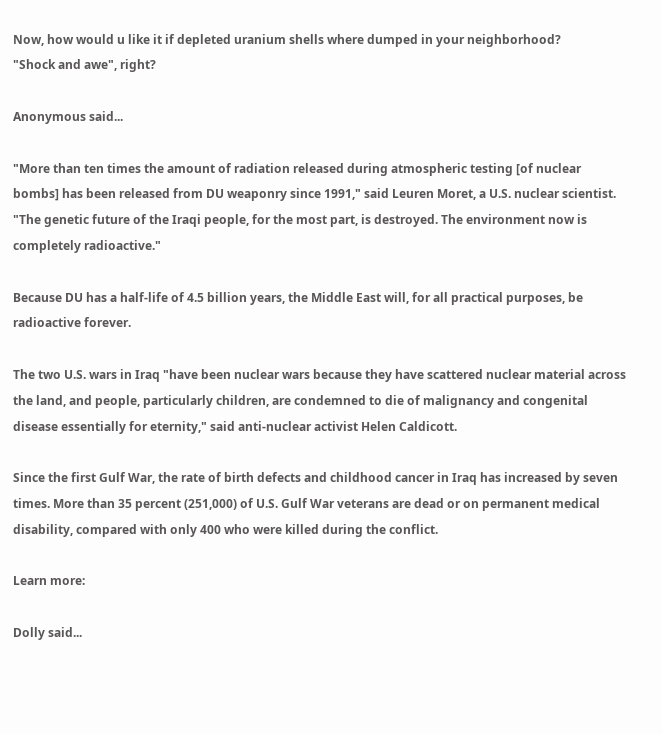Now, how would u like it if depleted uranium shells where dumped in your neighborhood?
"Shock and awe", right?

Anonymous said...

"More than ten times the amount of radiation released during atmospheric testing [of nuclear bombs] has been released from DU weaponry since 1991," said Leuren Moret, a U.S. nuclear scientist. "The genetic future of the Iraqi people, for the most part, is destroyed. The environment now is completely radioactive."

Because DU has a half-life of 4.5 billion years, the Middle East will, for all practical purposes, be radioactive forever.

The two U.S. wars in Iraq "have been nuclear wars because they have scattered nuclear material across the land, and people, particularly children, are condemned to die of malignancy and congenital disease essentially for eternity," said anti-nuclear activist Helen Caldicott.

Since the first Gulf War, the rate of birth defects and childhood cancer in Iraq has increased by seven times. More than 35 percent (251,000) of U.S. Gulf War veterans are dead or on permanent medical disability, compared with only 400 who were killed during the conflict.

Learn more:

Dolly said...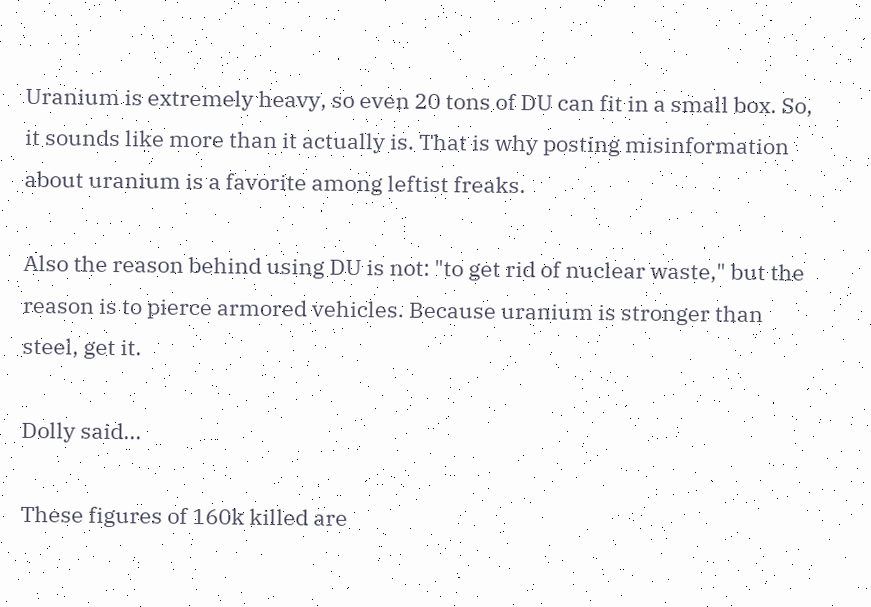Uranium is extremely heavy, so even 20 tons of DU can fit in a small box. So, it sounds like more than it actually is. That is why posting misinformation about uranium is a favorite among leftist freaks.

Also the reason behind using DU is not: "to get rid of nuclear waste," but the reason is to pierce armored vehicles. Because uranium is stronger than steel, get it.

Dolly said...

These figures of 160k killed are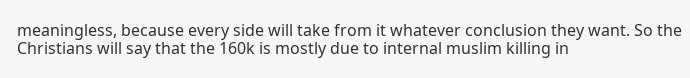meaningless, because every side will take from it whatever conclusion they want. So the Christians will say that the 160k is mostly due to internal muslim killing in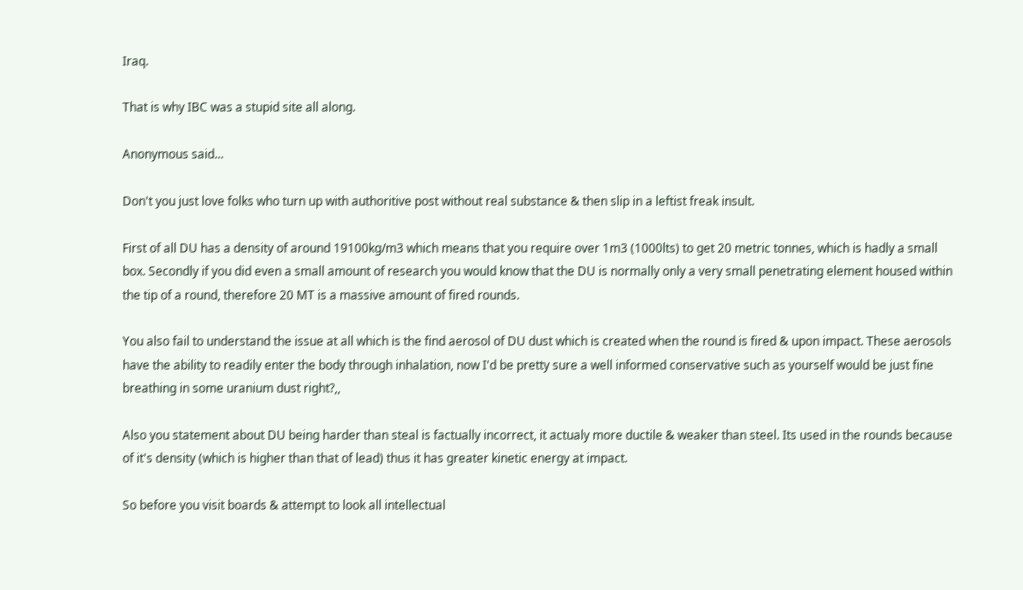Iraq.

That is why IBC was a stupid site all along.

Anonymous said...

Don't you just love folks who turn up with authoritive post without real substance & then slip in a leftist freak insult.

First of all DU has a density of around 19100kg/m3 which means that you require over 1m3 (1000lts) to get 20 metric tonnes, which is hadly a small box. Secondly if you did even a small amount of research you would know that the DU is normally only a very small penetrating element housed within the tip of a round, therefore 20 MT is a massive amount of fired rounds.

You also fail to understand the issue at all which is the find aerosol of DU dust which is created when the round is fired & upon impact. These aerosols have the ability to readily enter the body through inhalation, now I'd be pretty sure a well informed conservative such as yourself would be just fine breathing in some uranium dust right?,,

Also you statement about DU being harder than steal is factually incorrect, it actualy more ductile & weaker than steel. Its used in the rounds because of it's density (which is higher than that of lead) thus it has greater kinetic energy at impact.

So before you visit boards & attempt to look all intellectual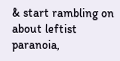& start rambling on about leftist paranoia,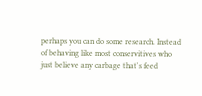perhaps you can do some research. Instead of behaving like most conservitives who just believe any carbage that's feed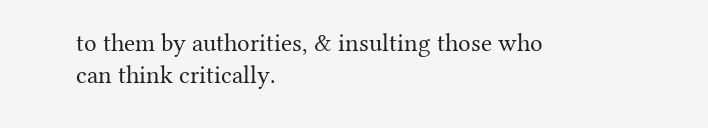to them by authorities, & insulting those who can think critically.